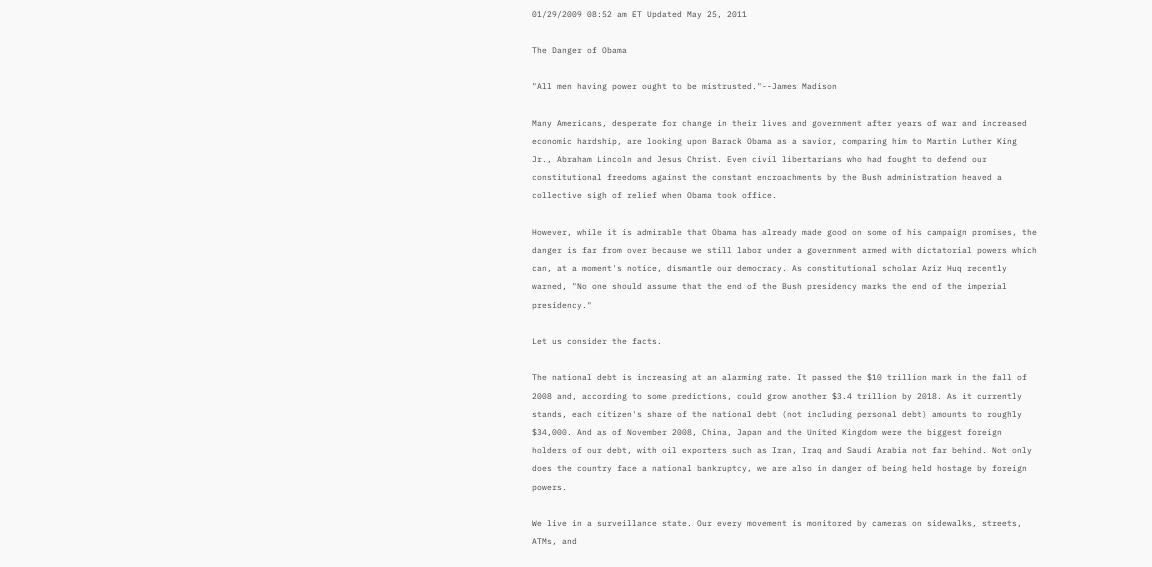01/29/2009 08:52 am ET Updated May 25, 2011

The Danger of Obama

"All men having power ought to be mistrusted."--James Madison

Many Americans, desperate for change in their lives and government after years of war and increased economic hardship, are looking upon Barack Obama as a savior, comparing him to Martin Luther King Jr., Abraham Lincoln and Jesus Christ. Even civil libertarians who had fought to defend our constitutional freedoms against the constant encroachments by the Bush administration heaved a collective sigh of relief when Obama took office.

However, while it is admirable that Obama has already made good on some of his campaign promises, the danger is far from over because we still labor under a government armed with dictatorial powers which can, at a moment's notice, dismantle our democracy. As constitutional scholar Aziz Huq recently warned, "No one should assume that the end of the Bush presidency marks the end of the imperial presidency."

Let us consider the facts.

The national debt is increasing at an alarming rate. It passed the $10 trillion mark in the fall of 2008 and, according to some predictions, could grow another $3.4 trillion by 2018. As it currently stands, each citizen's share of the national debt (not including personal debt) amounts to roughly $34,000. And as of November 2008, China, Japan and the United Kingdom were the biggest foreign holders of our debt, with oil exporters such as Iran, Iraq and Saudi Arabia not far behind. Not only does the country face a national bankruptcy, we are also in danger of being held hostage by foreign powers.

We live in a surveillance state. Our every movement is monitored by cameras on sidewalks, streets, ATMs, and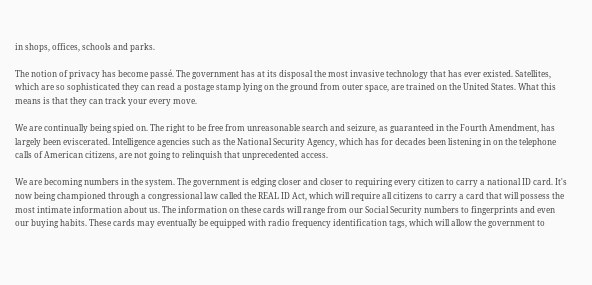in shops, offices, schools and parks.

The notion of privacy has become passé. The government has at its disposal the most invasive technology that has ever existed. Satellites, which are so sophisticated they can read a postage stamp lying on the ground from outer space, are trained on the United States. What this means is that they can track your every move.

We are continually being spied on. The right to be free from unreasonable search and seizure, as guaranteed in the Fourth Amendment, has largely been eviscerated. Intelligence agencies such as the National Security Agency, which has for decades been listening in on the telephone calls of American citizens, are not going to relinquish that unprecedented access.

We are becoming numbers in the system. The government is edging closer and closer to requiring every citizen to carry a national ID card. It's now being championed through a congressional law called the REAL ID Act, which will require all citizens to carry a card that will possess the most intimate information about us. The information on these cards will range from our Social Security numbers to fingerprints and even our buying habits. These cards may eventually be equipped with radio frequency identification tags, which will allow the government to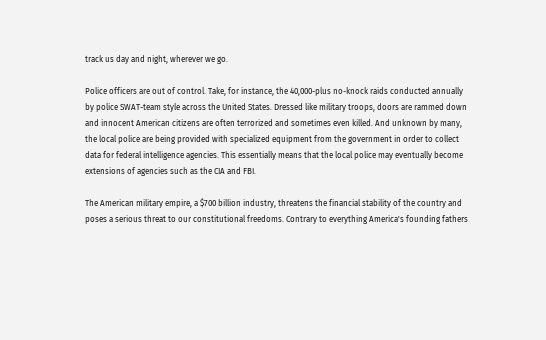track us day and night, wherever we go.

Police officers are out of control. Take, for instance, the 40,000-plus no-knock raids conducted annually by police SWAT-team style across the United States. Dressed like military troops, doors are rammed down and innocent American citizens are often terrorized and sometimes even killed. And unknown by many, the local police are being provided with specialized equipment from the government in order to collect data for federal intelligence agencies. This essentially means that the local police may eventually become extensions of agencies such as the CIA and FBI.

The American military empire, a $700 billion industry, threatens the financial stability of the country and poses a serious threat to our constitutional freedoms. Contrary to everything America's founding fathers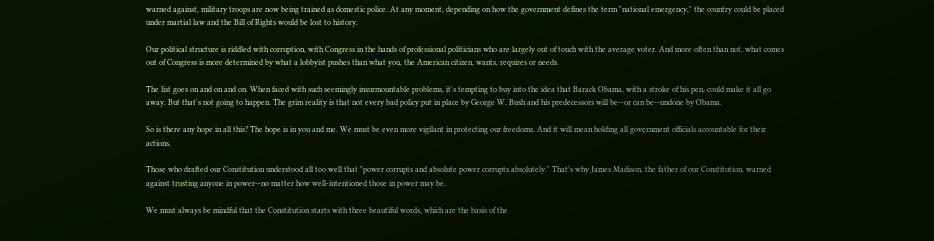warned against, military troops are now being trained as domestic police. At any moment, depending on how the government defines the term "national emergency," the country could be placed under martial law and the Bill of Rights would be lost to history.

Our political structure is riddled with corruption, with Congress in the hands of professional politicians who are largely out of touch with the average voter. And more often than not, what comes out of Congress is more determined by what a lobbyist pushes than what you, the American citizen, wants, requires or needs.

The list goes on and on and on. When faced with such seemingly insurmountable problems, it's tempting to buy into the idea that Barack Obama, with a stroke of his pen, could make it all go away. But that's not going to happen. The grim reality is that not every bad policy put in place by George W. Bush and his predecessors will be--or can be--undone by Obama.

So is there any hope in all this? The hope is in you and me. We must be even more vigilant in protecting our freedoms. And it will mean holding all government officials accountable for their actions.

Those who drafted our Constitution understood all too well that "power corrupts and absolute power corrupts absolutely." That's why James Madison, the father of our Constitution, warned against trusting anyone in power--no matter how well-intentioned those in power may be.

We must always be mindful that the Constitution starts with three beautiful words, which are the basis of the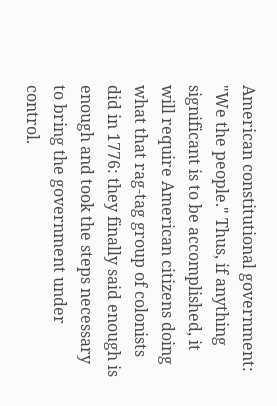American constitutional government: "We the people." Thus, if anything significant is to be accomplished, it will require American citizens doing what that rag-tag group of colonists did in 1776: they finally said enough is enough and took the steps necessary to bring the government under control.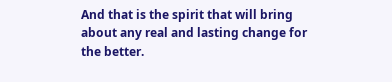And that is the spirit that will bring about any real and lasting change for the better.